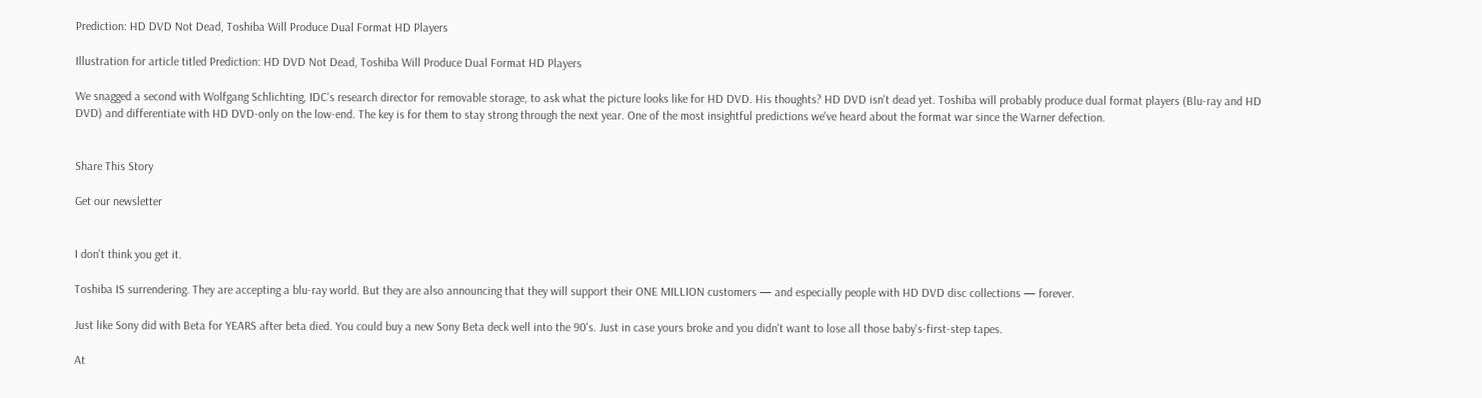Prediction: HD DVD Not Dead, Toshiba Will Produce Dual Format HD Players

Illustration for article titled Prediction: HD DVD Not Dead, Toshiba Will Produce Dual Format HD Players

We snagged a second with Wolfgang Schlichting, IDC's research director for removable storage, to ask what the picture looks like for HD DVD. His thoughts? HD DVD isn't dead yet. Toshiba will probably produce dual format players (Blu-ray and HD DVD) and differentiate with HD DVD-only on the low-end. The key is for them to stay strong through the next year. One of the most insightful predictions we've heard about the format war since the Warner defection.


Share This Story

Get our newsletter


I don't think you get it.

Toshiba IS surrendering. They are accepting a blu-ray world. But they are also announcing that they will support their ONE MILLION customers — and especially people with HD DVD disc collections — forever.

Just like Sony did with Beta for YEARS after beta died. You could buy a new Sony Beta deck well into the 90's. Just in case yours broke and you didn't want to lose all those baby's-first-step tapes.

At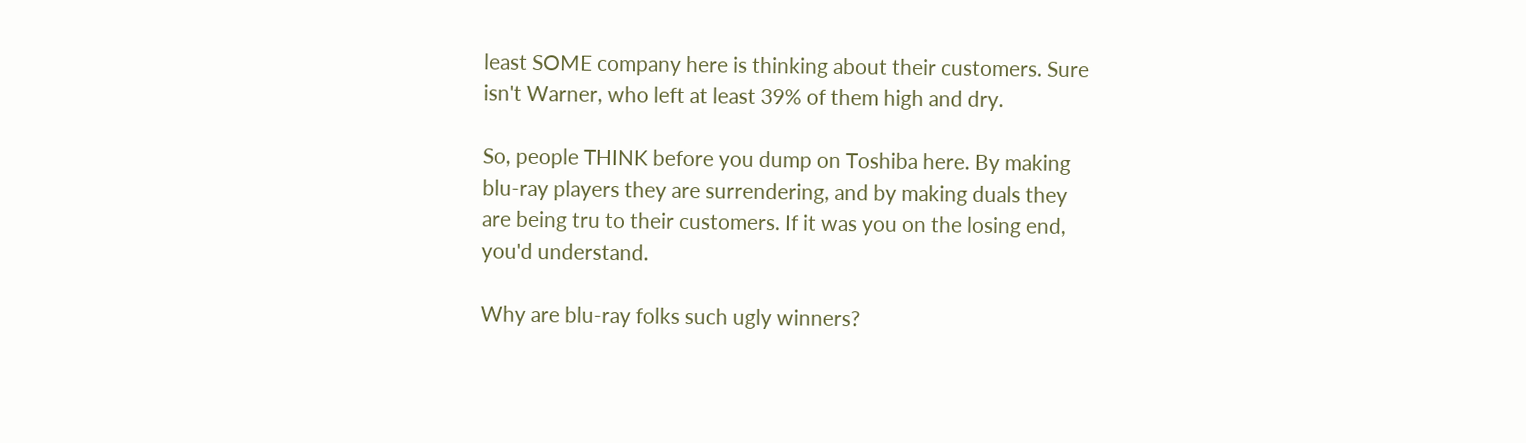least SOME company here is thinking about their customers. Sure isn't Warner, who left at least 39% of them high and dry.

So, people THINK before you dump on Toshiba here. By making blu-ray players they are surrendering, and by making duals they are being tru to their customers. If it was you on the losing end, you'd understand.

Why are blu-ray folks such ugly winners?